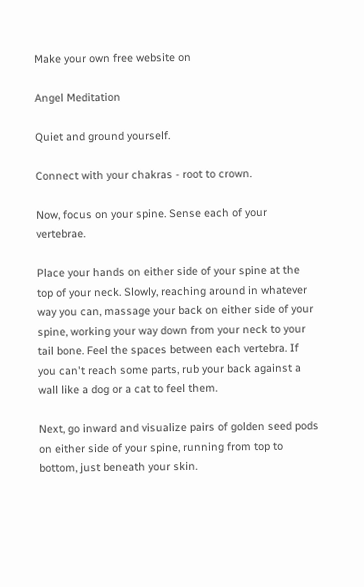Make your own free website on

Angel Meditation

Quiet and ground yourself.

Connect with your chakras - root to crown.

Now, focus on your spine. Sense each of your vertebrae.

Place your hands on either side of your spine at the top of your neck. Slowly, reaching around in whatever way you can, massage your back on either side of your spine, working your way down from your neck to your tail bone. Feel the spaces between each vertebra. If you can't reach some parts, rub your back against a wall like a dog or a cat to feel them.

Next, go inward and visualize pairs of golden seed pods on either side of your spine, running from top to bottom, just beneath your skin.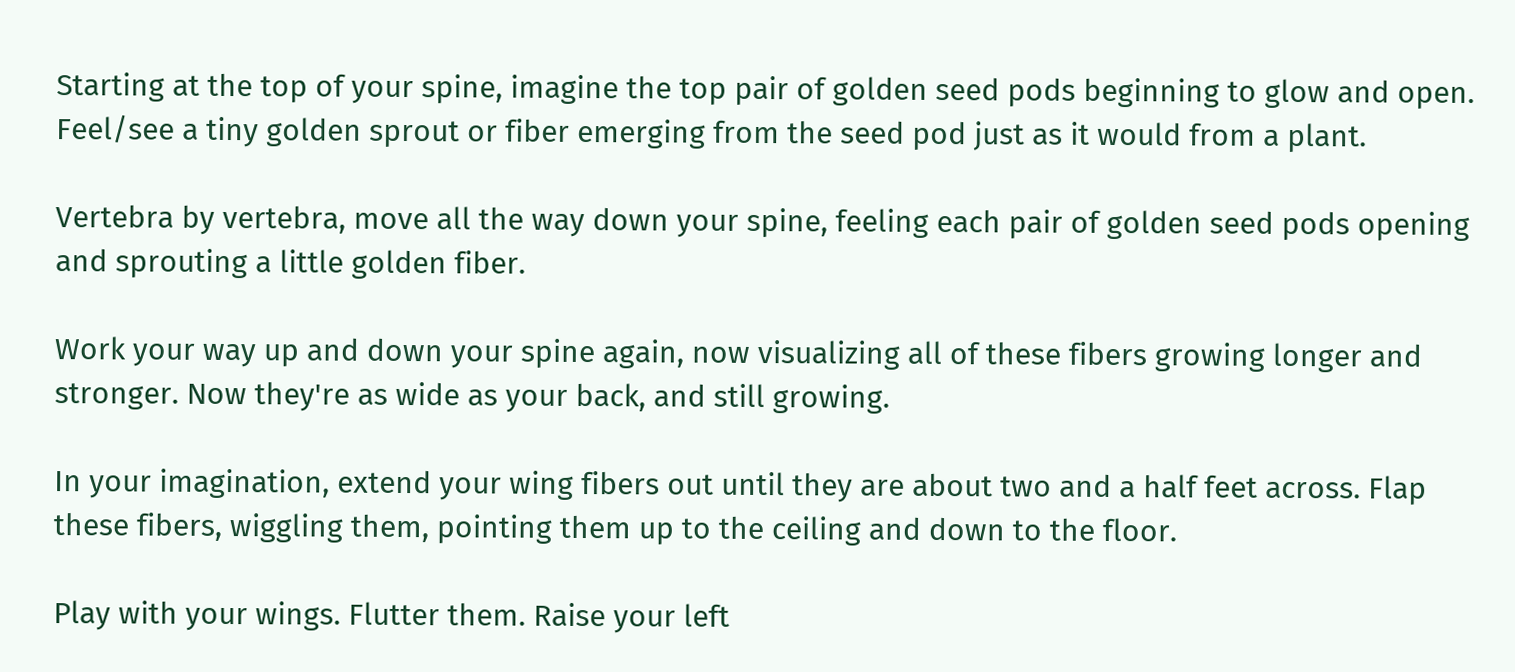Starting at the top of your spine, imagine the top pair of golden seed pods beginning to glow and open. Feel/see a tiny golden sprout or fiber emerging from the seed pod just as it would from a plant.

Vertebra by vertebra, move all the way down your spine, feeling each pair of golden seed pods opening and sprouting a little golden fiber.

Work your way up and down your spine again, now visualizing all of these fibers growing longer and stronger. Now they're as wide as your back, and still growing.

In your imagination, extend your wing fibers out until they are about two and a half feet across. Flap these fibers, wiggling them, pointing them up to the ceiling and down to the floor.

Play with your wings. Flutter them. Raise your left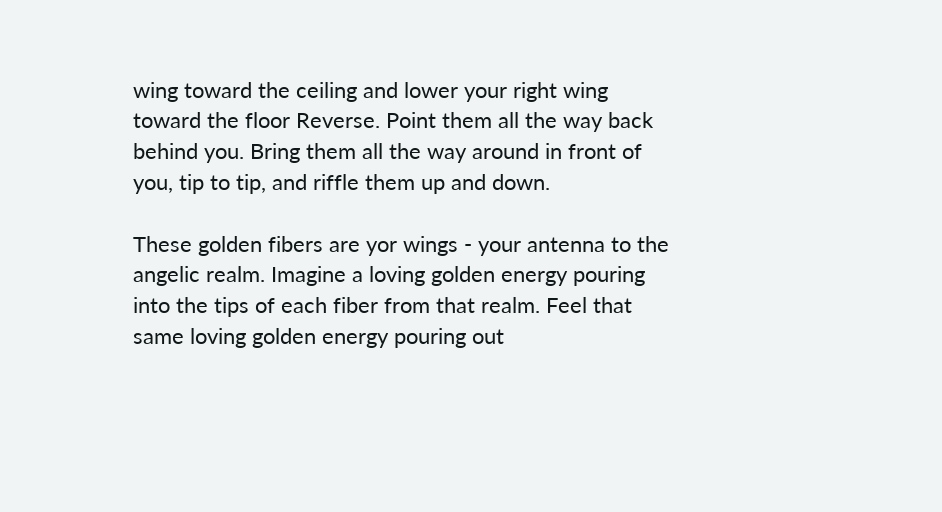wing toward the ceiling and lower your right wing toward the floor Reverse. Point them all the way back behind you. Bring them all the way around in front of you, tip to tip, and riffle them up and down.

These golden fibers are yor wings - your antenna to the angelic realm. Imagine a loving golden energy pouring into the tips of each fiber from that realm. Feel that same loving golden energy pouring out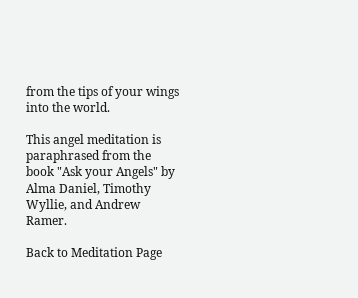from the tips of your wings into the world.

This angel meditation is paraphrased from the book "Ask your Angels" by Alma Daniel, Timothy Wyllie, and Andrew Ramer.

Back to Meditation Page